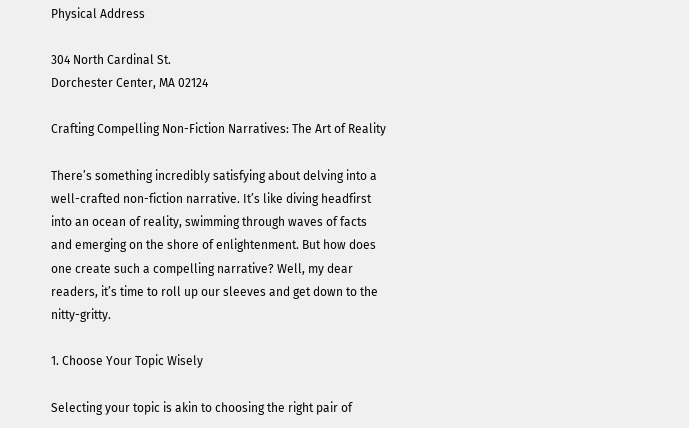Physical Address

304 North Cardinal St.
Dorchester Center, MA 02124

Crafting Compelling Non-Fiction Narratives: The Art of Reality

There’s something incredibly satisfying about delving into a well-crafted non-fiction narrative. It’s like diving headfirst into an ocean of reality, swimming through waves of facts and emerging on the shore of enlightenment. But how does one create such a compelling narrative? Well, my dear readers, it’s time to roll up our sleeves and get down to the nitty-gritty.

1. Choose Your Topic Wisely

Selecting your topic is akin to choosing the right pair of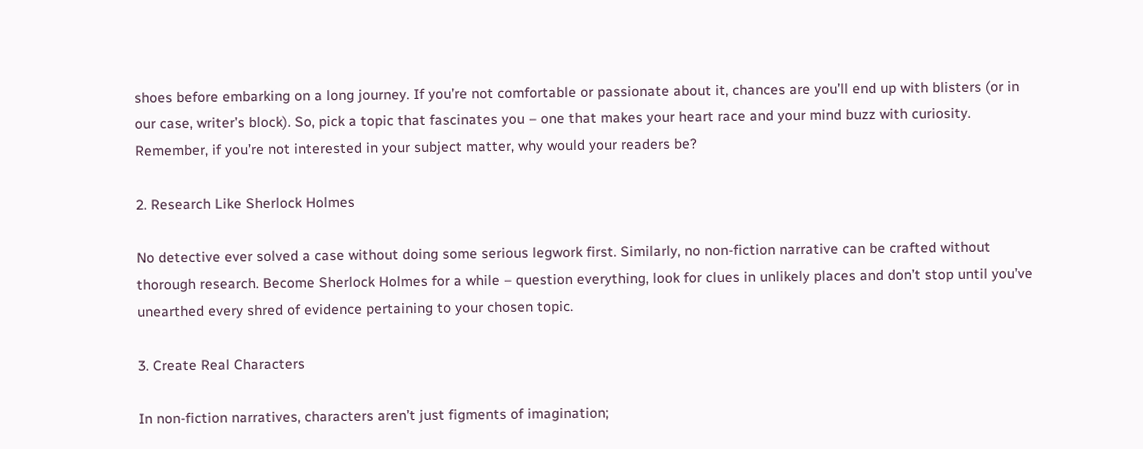shoes before embarking on a long journey. If you’re not comfortable or passionate about it, chances are you’ll end up with blisters (or in our case, writer’s block). So, pick a topic that fascinates you – one that makes your heart race and your mind buzz with curiosity. Remember, if you’re not interested in your subject matter, why would your readers be?

2. Research Like Sherlock Holmes

No detective ever solved a case without doing some serious legwork first. Similarly, no non-fiction narrative can be crafted without thorough research. Become Sherlock Holmes for a while – question everything, look for clues in unlikely places and don’t stop until you’ve unearthed every shred of evidence pertaining to your chosen topic.

3. Create Real Characters

In non-fiction narratives, characters aren’t just figments of imagination;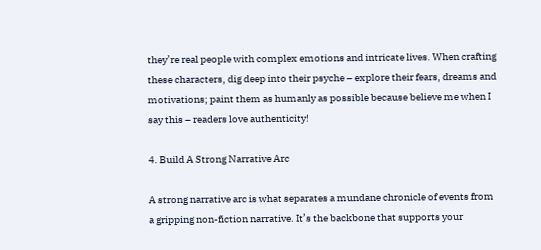they’re real people with complex emotions and intricate lives. When crafting these characters, dig deep into their psyche – explore their fears, dreams and motivations; paint them as humanly as possible because believe me when I say this – readers love authenticity!

4. Build A Strong Narrative Arc

A strong narrative arc is what separates a mundane chronicle of events from a gripping non-fiction narrative. It’s the backbone that supports your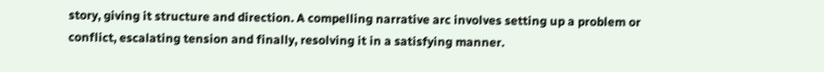story, giving it structure and direction. A compelling narrative arc involves setting up a problem or conflict, escalating tension and finally, resolving it in a satisfying manner.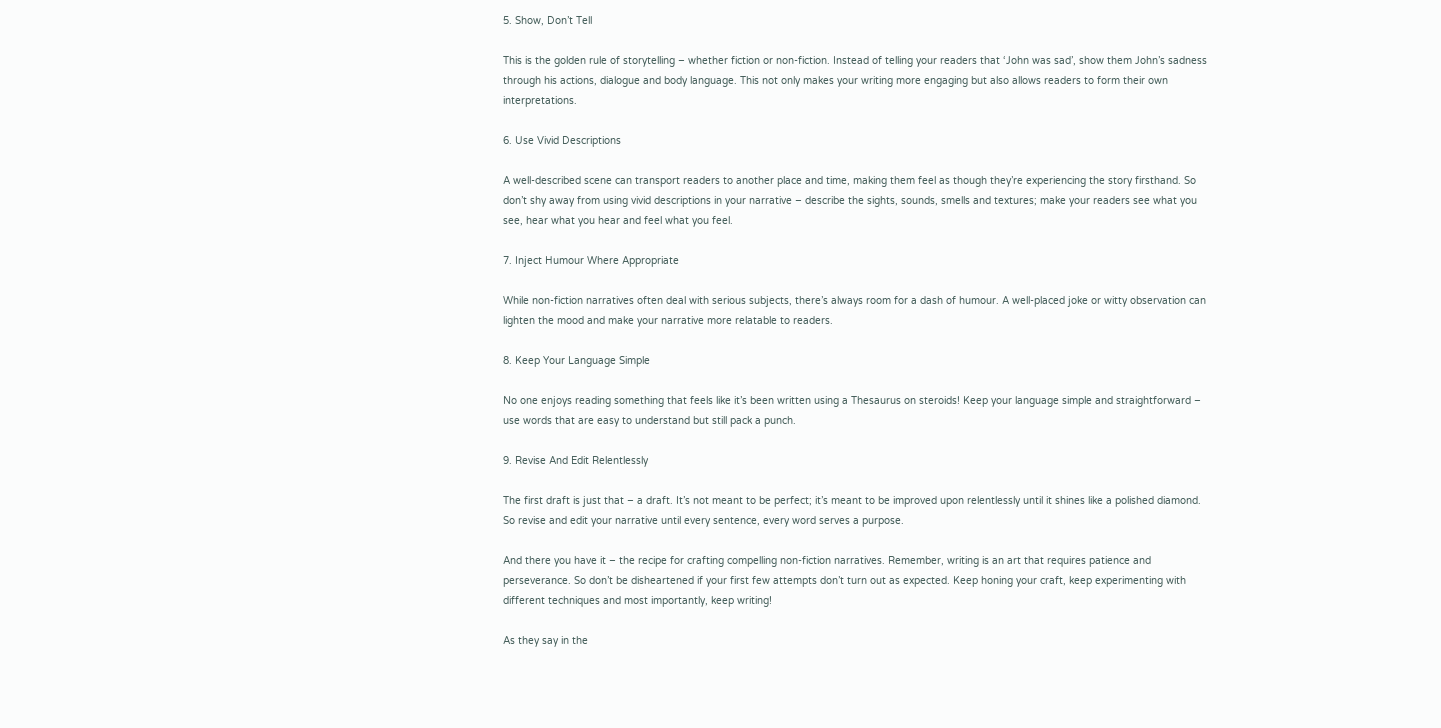5. Show, Don’t Tell

This is the golden rule of storytelling – whether fiction or non-fiction. Instead of telling your readers that ‘John was sad’, show them John’s sadness through his actions, dialogue and body language. This not only makes your writing more engaging but also allows readers to form their own interpretations.

6. Use Vivid Descriptions

A well-described scene can transport readers to another place and time, making them feel as though they’re experiencing the story firsthand. So don’t shy away from using vivid descriptions in your narrative – describe the sights, sounds, smells and textures; make your readers see what you see, hear what you hear and feel what you feel.

7. Inject Humour Where Appropriate

While non-fiction narratives often deal with serious subjects, there’s always room for a dash of humour. A well-placed joke or witty observation can lighten the mood and make your narrative more relatable to readers.

8. Keep Your Language Simple

No one enjoys reading something that feels like it’s been written using a Thesaurus on steroids! Keep your language simple and straightforward – use words that are easy to understand but still pack a punch.

9. Revise And Edit Relentlessly

The first draft is just that – a draft. It’s not meant to be perfect; it’s meant to be improved upon relentlessly until it shines like a polished diamond. So revise and edit your narrative until every sentence, every word serves a purpose.

And there you have it – the recipe for crafting compelling non-fiction narratives. Remember, writing is an art that requires patience and perseverance. So don’t be disheartened if your first few attempts don’t turn out as expected. Keep honing your craft, keep experimenting with different techniques and most importantly, keep writing!

As they say in the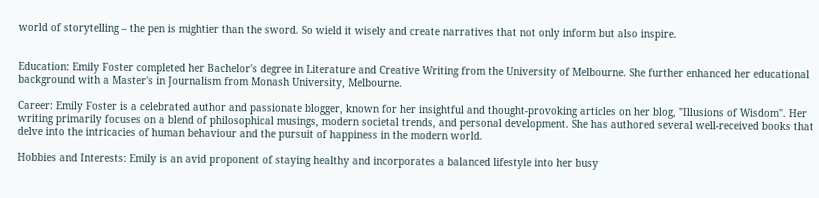world of storytelling – the pen is mightier than the sword. So wield it wisely and create narratives that not only inform but also inspire.


Education: Emily Foster completed her Bachelor's degree in Literature and Creative Writing from the University of Melbourne. She further enhanced her educational background with a Master's in Journalism from Monash University, Melbourne.

Career: Emily Foster is a celebrated author and passionate blogger, known for her insightful and thought-provoking articles on her blog, "Illusions of Wisdom". Her writing primarily focuses on a blend of philosophical musings, modern societal trends, and personal development. She has authored several well-received books that delve into the intricacies of human behaviour and the pursuit of happiness in the modern world.

Hobbies and Interests: Emily is an avid proponent of staying healthy and incorporates a balanced lifestyle into her busy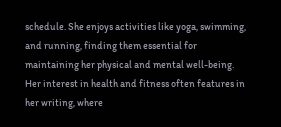schedule. She enjoys activities like yoga, swimming, and running, finding them essential for maintaining her physical and mental well-being. Her interest in health and fitness often features in her writing, where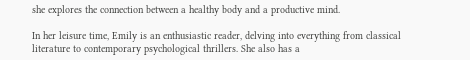she explores the connection between a healthy body and a productive mind.

In her leisure time, Emily is an enthusiastic reader, delving into everything from classical literature to contemporary psychological thrillers. She also has a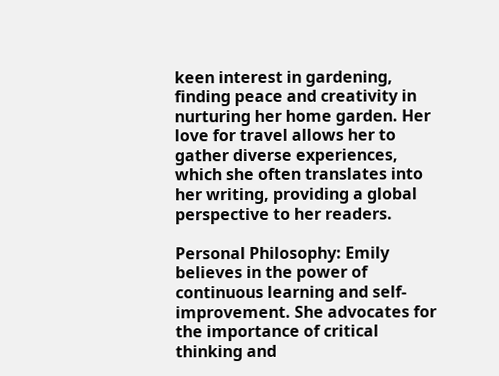keen interest in gardening, finding peace and creativity in nurturing her home garden. Her love for travel allows her to gather diverse experiences, which she often translates into her writing, providing a global perspective to her readers.

Personal Philosophy: Emily believes in the power of continuous learning and self-improvement. She advocates for the importance of critical thinking and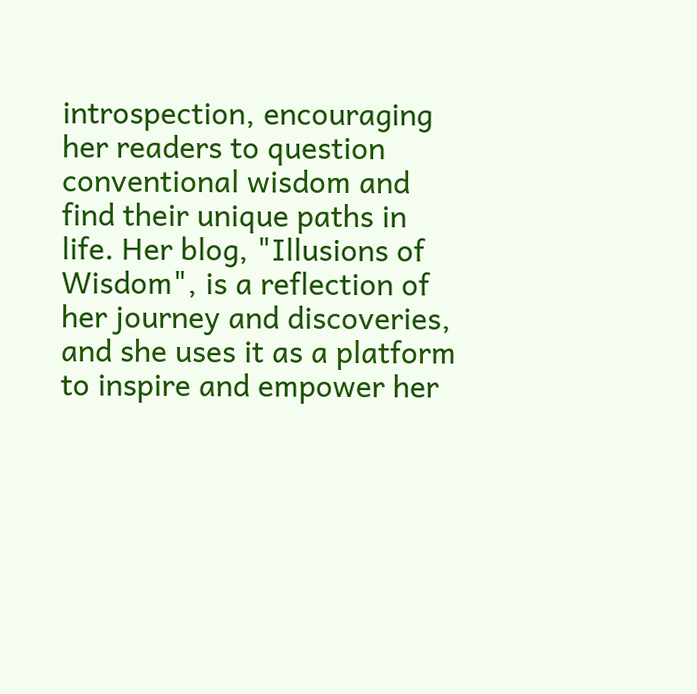introspection, encouraging her readers to question conventional wisdom and find their unique paths in life. Her blog, "Illusions of Wisdom", is a reflection of her journey and discoveries, and she uses it as a platform to inspire and empower her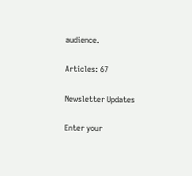audience.

Articles: 67

Newsletter Updates

Enter your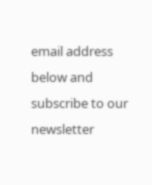email address below and subscribe to our newsletter